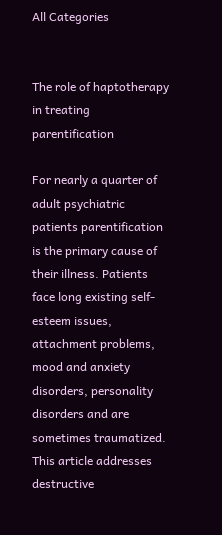All Categories


The role of haptotherapy in treating parentification

For nearly a quarter of adult psychiatric patients parentification is the primary cause of their illness. Patients face long existing self-esteem issues, attachment problems, mood and anxiety disorders, personality disorders and are sometimes traumatized. This article addresses destructive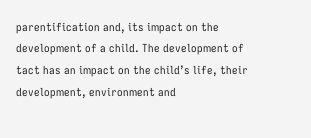parentification and, its impact on the development of a child. The development of tact has an impact on the child’s life, their development, environment and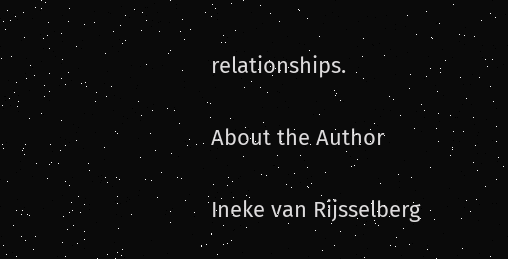relationships.

About the Author

Ineke van Rijsselberg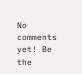No comments yet! Be the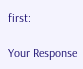first:

Your Response